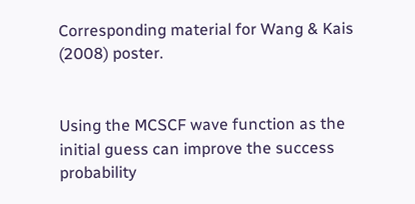Corresponding material for Wang & Kais (2008) poster.


Using the MCSCF wave function as the initial guess can improve the success probability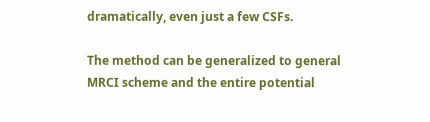dramatically, even just a few CSFs.

The method can be generalized to general MRCI scheme and the entire potential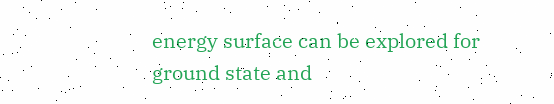energy surface can be explored for ground state and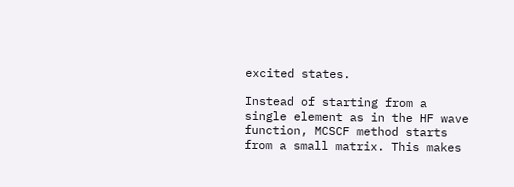excited states.

Instead of starting from a single element as in the HF wave function, MCSCF method starts from a small matrix. This makes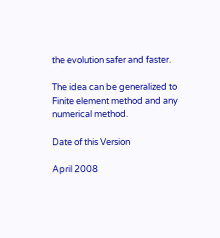the evolution safer and faster.

The idea can be generalized to Finite element method and any numerical method.

Date of this Version

April 2008